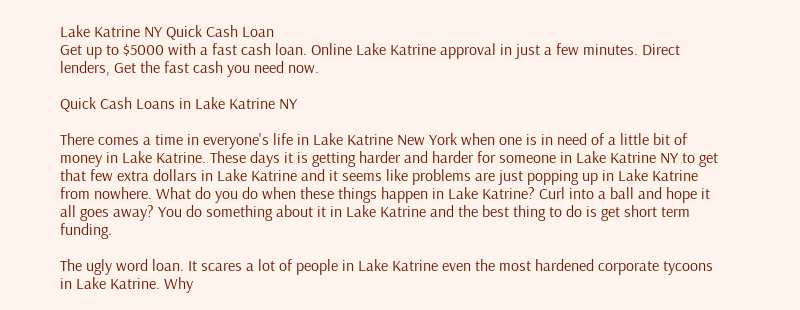Lake Katrine NY Quick Cash Loan
Get up to $5000 with a fast cash loan. Online Lake Katrine approval in just a few minutes. Direct lenders, Get the fast cash you need now.

Quick Cash Loans in Lake Katrine NY

There comes a time in everyone's life in Lake Katrine New York when one is in need of a little bit of money in Lake Katrine. These days it is getting harder and harder for someone in Lake Katrine NY to get that few extra dollars in Lake Katrine and it seems like problems are just popping up in Lake Katrine from nowhere. What do you do when these things happen in Lake Katrine? Curl into a ball and hope it all goes away? You do something about it in Lake Katrine and the best thing to do is get short term funding.

The ugly word loan. It scares a lot of people in Lake Katrine even the most hardened corporate tycoons in Lake Katrine. Why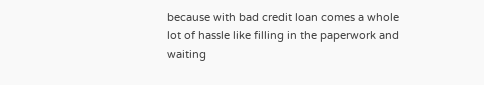because with bad credit loan comes a whole lot of hassle like filling in the paperwork and waiting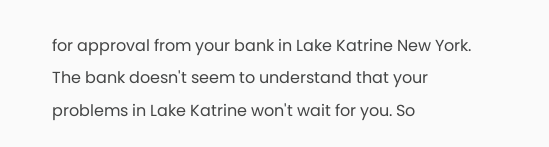for approval from your bank in Lake Katrine New York. The bank doesn't seem to understand that your problems in Lake Katrine won't wait for you. So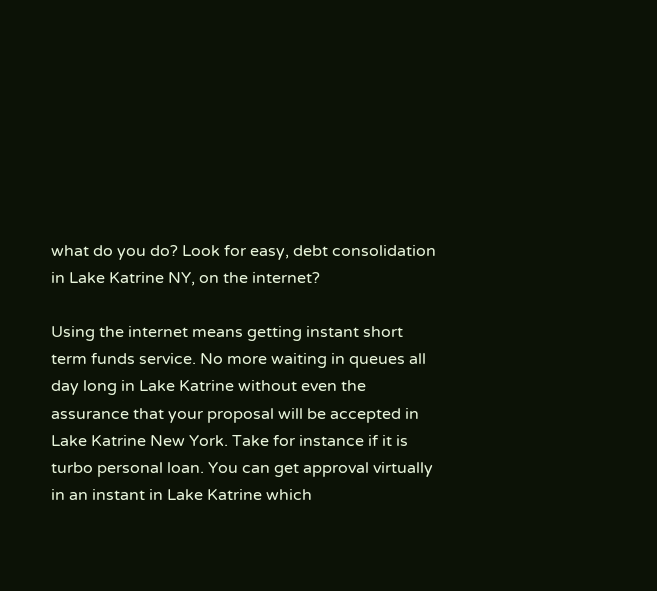what do you do? Look for easy, debt consolidation in Lake Katrine NY, on the internet?

Using the internet means getting instant short term funds service. No more waiting in queues all day long in Lake Katrine without even the assurance that your proposal will be accepted in Lake Katrine New York. Take for instance if it is turbo personal loan. You can get approval virtually in an instant in Lake Katrine which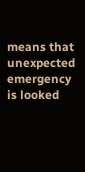means that unexpected emergency is looked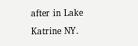after in Lake Katrine NY.